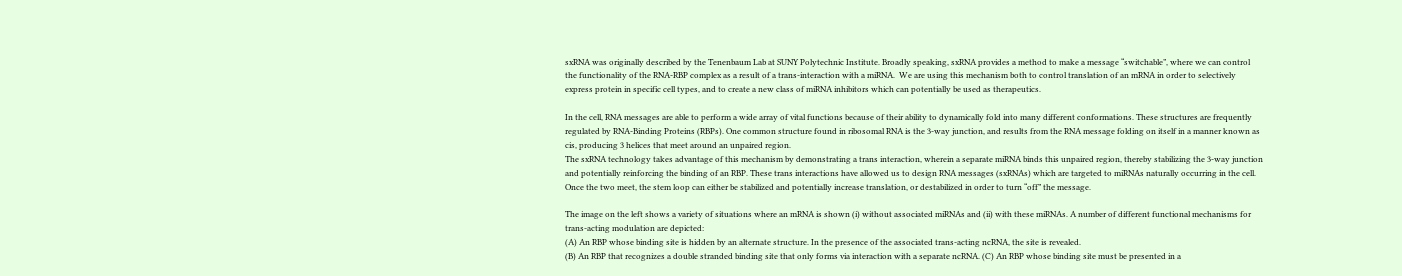sxRNA was originally described by the Tenenbaum Lab at SUNY Polytechnic Institute. Broadly speaking, sxRNA provides a method to make a message “switchable”, where we can control the functionality of the RNA-RBP complex as a result of a trans-interaction with a miRNA.  We are using this mechanism both to control translation of an mRNA in order to selectively express protein in specific cell types, and to create a new class of miRNA inhibitors which can potentially be used as therapeutics.

In the cell, RNA messages are able to perform a wide array of vital functions because of their ability to dynamically fold into many different conformations. These structures are frequently regulated by RNA-Binding Proteins (RBPs). One common structure found in ribosomal RNA is the 3-way junction, and results from the RNA message folding on itself in a manner known as cis, producing 3 helices that meet around an unpaired region.
The sxRNA technology takes advantage of this mechanism by demonstrating a trans interaction, wherein a separate miRNA binds this unpaired region, thereby stabilizing the 3-way junction and potentially reinforcing the binding of an RBP. These trans interactions have allowed us to design RNA messages (sxRNAs) which are targeted to miRNAs naturally occurring in the cell. Once the two meet, the stem loop can either be stabilized and potentially increase translation, or destabilized in order to turn “off” the message.

The image on the left shows a variety of situations where an mRNA is shown (i) without associated miRNAs and (ii) with these miRNAs. A number of different functional mechanisms for trans-acting modulation are depicted:
(A) An RBP whose binding site is hidden by an alternate structure. In the presence of the associated trans-acting ncRNA, the site is revealed.
(B) An RBP that recognizes a double stranded binding site that only forms via interaction with a separate ncRNA. (C) An RBP whose binding site must be presented in a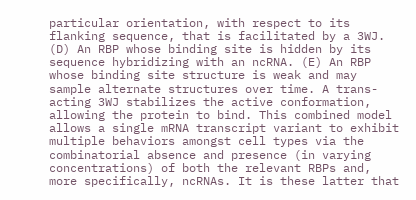particular orientation, with respect to its flanking sequence, that is facilitated by a 3WJ. (D) An RBP whose binding site is hidden by its sequence hybridizing with an ncRNA. (E) An RBP whose binding site structure is weak and may sample alternate structures over time. A trans-acting 3WJ stabilizes the active conformation, allowing the protein to bind. This combined model allows a single mRNA transcript variant to exhibit multiple behaviors amongst cell types via the combinatorial absence and presence (in varying concentrations) of both the relevant RBPs and, more specifically, ncRNAs. It is these latter that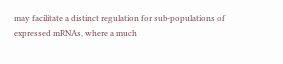may facilitate a distinct regulation for sub-populations of expressed mRNAs, where a much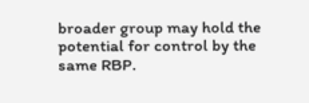broader group may hold the potential for control by the same RBP.